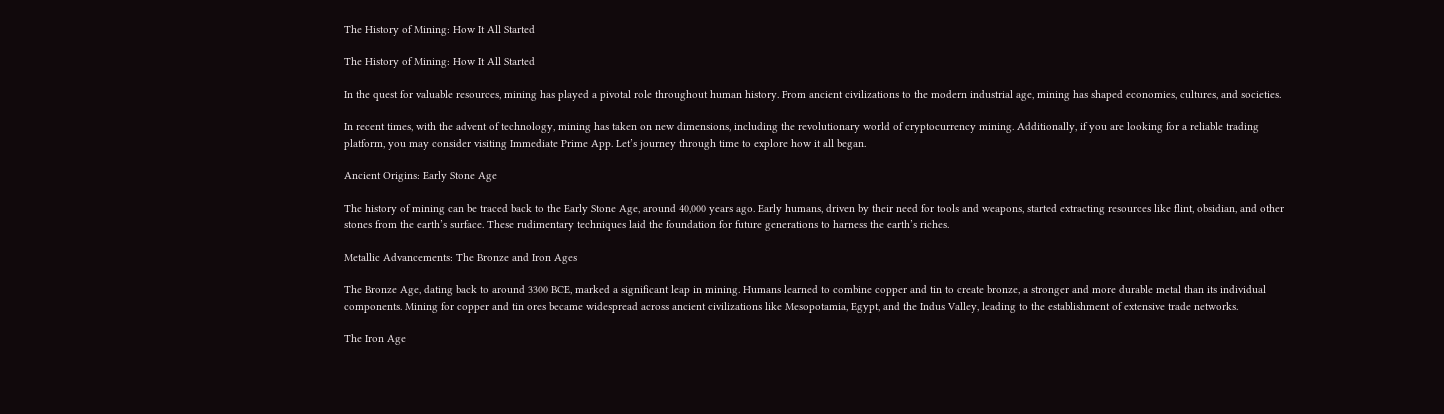The History of Mining: How It All Started

The History of Mining: How It All Started

In the quest for valuable resources, mining has played a pivotal role throughout human history. From ancient civilizations to the modern industrial age, mining has shaped economies, cultures, and societies.

In recent times, with the advent of technology, mining has taken on new dimensions, including the revolutionary world of cryptocurrency mining. Additionally, if you are looking for a reliable trading platform, you may consider visiting Immediate Prime App. Let’s journey through time to explore how it all began.

Ancient Origins: Early Stone Age

The history of mining can be traced back to the Early Stone Age, around 40,000 years ago. Early humans, driven by their need for tools and weapons, started extracting resources like flint, obsidian, and other stones from the earth’s surface. These rudimentary techniques laid the foundation for future generations to harness the earth’s riches.

Metallic Advancements: The Bronze and Iron Ages

The Bronze Age, dating back to around 3300 BCE, marked a significant leap in mining. Humans learned to combine copper and tin to create bronze, a stronger and more durable metal than its individual components. Mining for copper and tin ores became widespread across ancient civilizations like Mesopotamia, Egypt, and the Indus Valley, leading to the establishment of extensive trade networks.

The Iron Age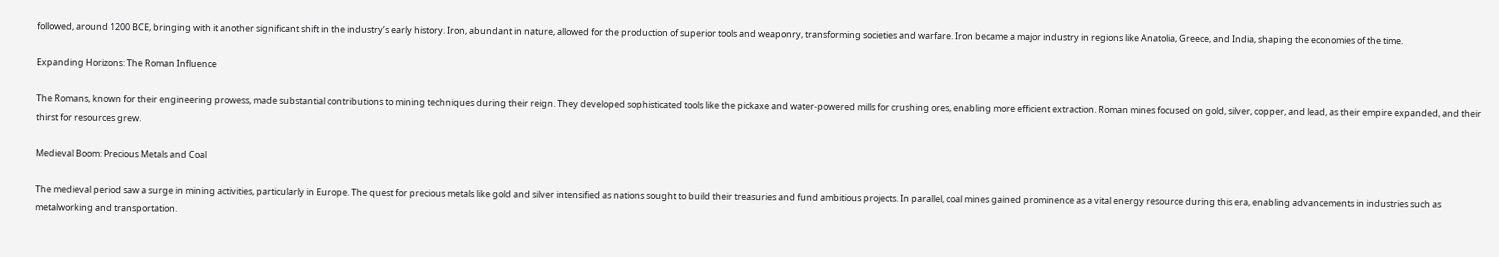followed, around 1200 BCE, bringing with it another significant shift in the industry’s early history. Iron, abundant in nature, allowed for the production of superior tools and weaponry, transforming societies and warfare. Iron became a major industry in regions like Anatolia, Greece, and India, shaping the economies of the time.

Expanding Horizons: The Roman Influence

The Romans, known for their engineering prowess, made substantial contributions to mining techniques during their reign. They developed sophisticated tools like the pickaxe and water-powered mills for crushing ores, enabling more efficient extraction. Roman mines focused on gold, silver, copper, and lead, as their empire expanded, and their thirst for resources grew.

Medieval Boom: Precious Metals and Coal

The medieval period saw a surge in mining activities, particularly in Europe. The quest for precious metals like gold and silver intensified as nations sought to build their treasuries and fund ambitious projects. In parallel, coal mines gained prominence as a vital energy resource during this era, enabling advancements in industries such as metalworking and transportation.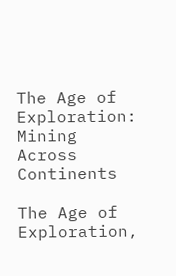The Age of Exploration: Mining Across Continents

The Age of Exploration,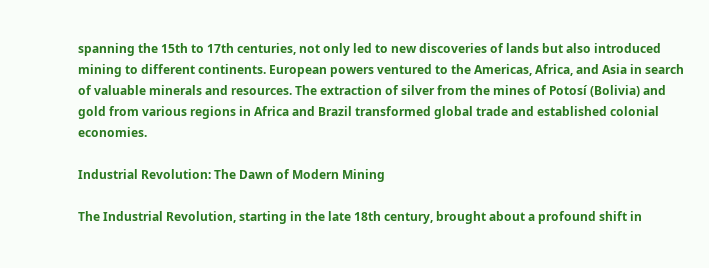spanning the 15th to 17th centuries, not only led to new discoveries of lands but also introduced mining to different continents. European powers ventured to the Americas, Africa, and Asia in search of valuable minerals and resources. The extraction of silver from the mines of Potosí (Bolivia) and gold from various regions in Africa and Brazil transformed global trade and established colonial economies.

Industrial Revolution: The Dawn of Modern Mining

The Industrial Revolution, starting in the late 18th century, brought about a profound shift in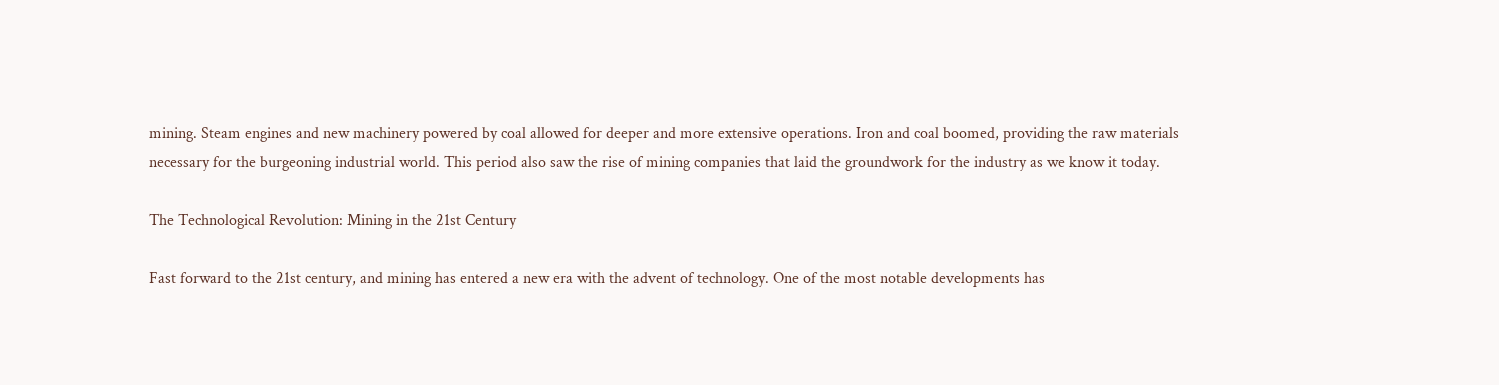mining. Steam engines and new machinery powered by coal allowed for deeper and more extensive operations. Iron and coal boomed, providing the raw materials necessary for the burgeoning industrial world. This period also saw the rise of mining companies that laid the groundwork for the industry as we know it today.

The Technological Revolution: Mining in the 21st Century

Fast forward to the 21st century, and mining has entered a new era with the advent of technology. One of the most notable developments has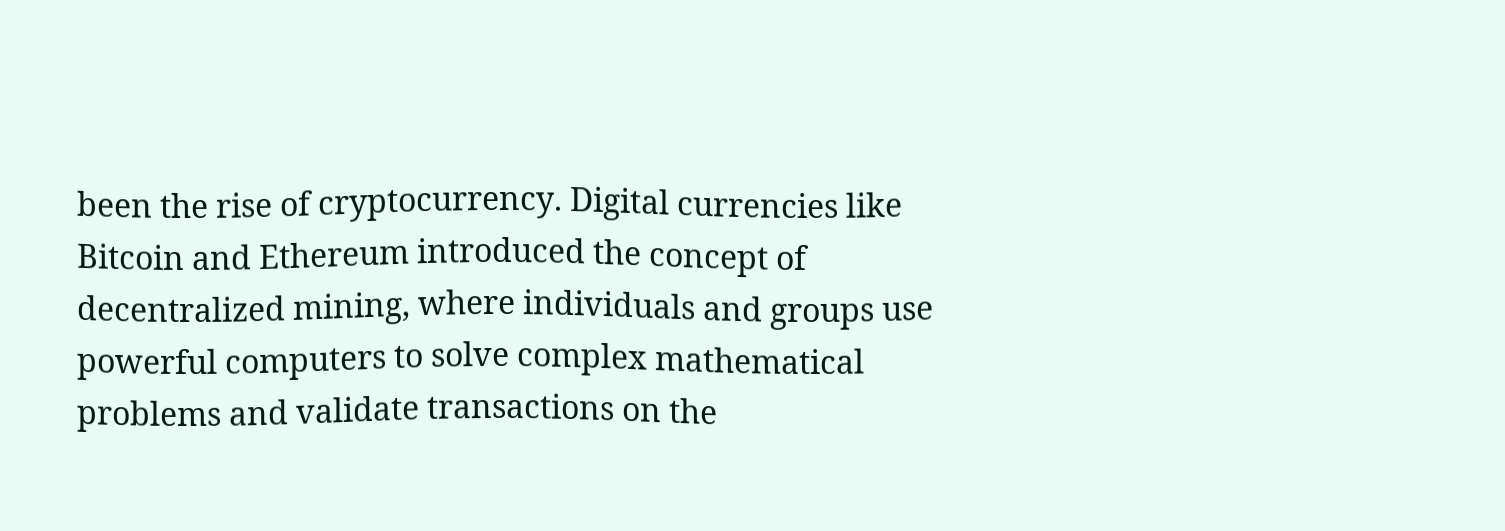been the rise of cryptocurrency. Digital currencies like Bitcoin and Ethereum introduced the concept of decentralized mining, where individuals and groups use powerful computers to solve complex mathematical problems and validate transactions on the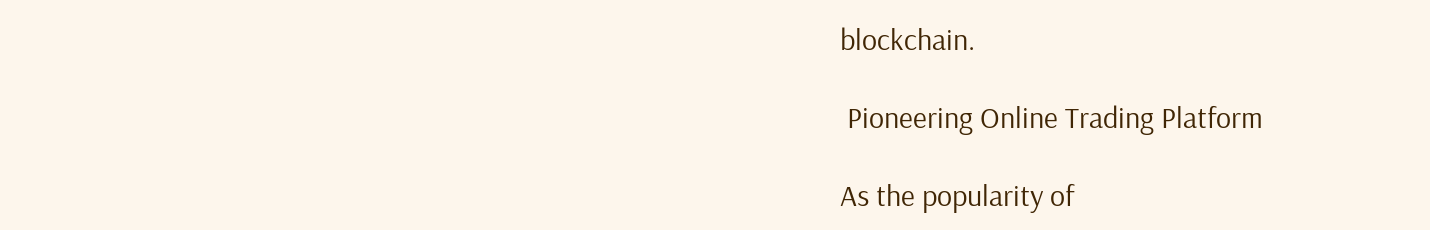blockchain.

 Pioneering Online Trading Platform

As the popularity of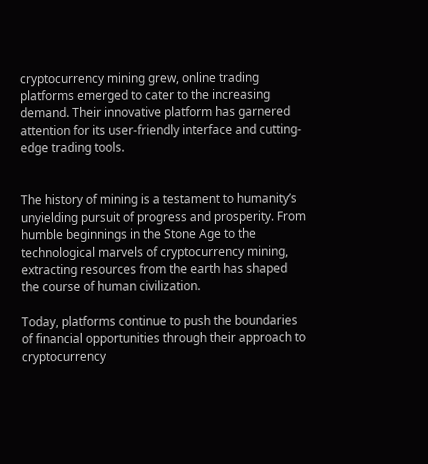cryptocurrency mining grew, online trading platforms emerged to cater to the increasing demand. Their innovative platform has garnered attention for its user-friendly interface and cutting-edge trading tools.


The history of mining is a testament to humanity’s unyielding pursuit of progress and prosperity. From humble beginnings in the Stone Age to the technological marvels of cryptocurrency mining, extracting resources from the earth has shaped the course of human civilization.

Today, platforms continue to push the boundaries of financial opportunities through their approach to cryptocurrency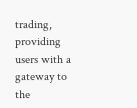trading, providing users with a gateway to the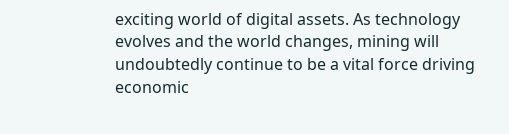exciting world of digital assets. As technology evolves and the world changes, mining will undoubtedly continue to be a vital force driving economic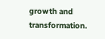growth and transformation.